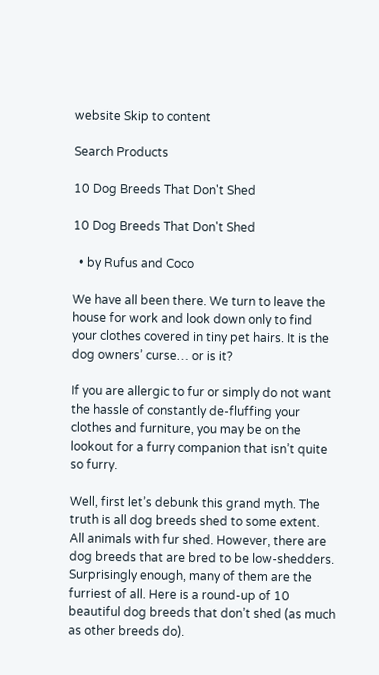website Skip to content

Search Products

10 Dog Breeds That Don't Shed

10 Dog Breeds That Don't Shed

  • by Rufus and Coco

We have all been there. We turn to leave the house for work and look down only to find your clothes covered in tiny pet hairs. It is the dog owners’ curse… or is it?

If you are allergic to fur or simply do not want the hassle of constantly de-fluffing your clothes and furniture, you may be on the lookout for a furry companion that isn’t quite so furry.

Well, first let’s debunk this grand myth. The truth is all dog breeds shed to some extent. All animals with fur shed. However, there are dog breeds that are bred to be low-shedders. Surprisingly enough, many of them are the furriest of all. Here is a round-up of 10 beautiful dog breeds that don’t shed (as much as other breeds do).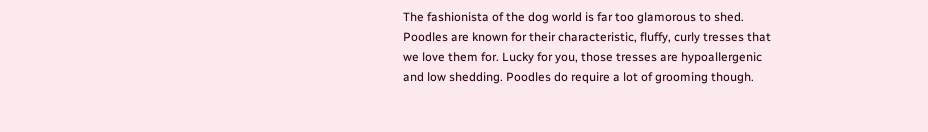The fashionista of the dog world is far too glamorous to shed. Poodles are known for their characteristic, fluffy, curly tresses that we love them for. Lucky for you, those tresses are hypoallergenic and low shedding. Poodles do require a lot of grooming though.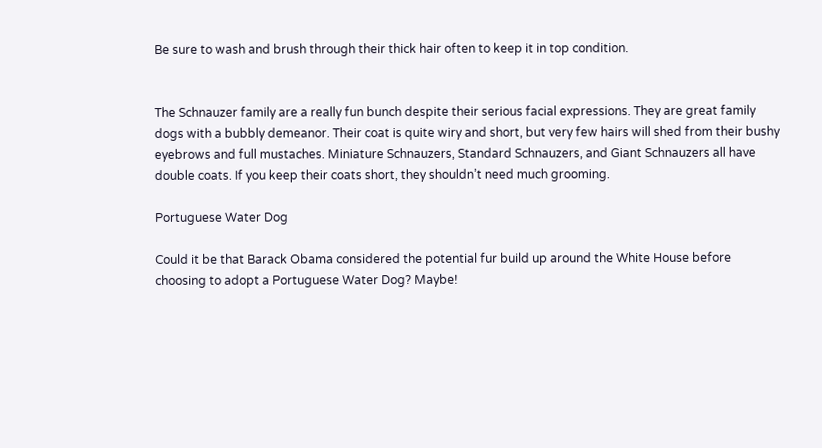Be sure to wash and brush through their thick hair often to keep it in top condition.


The Schnauzer family are a really fun bunch despite their serious facial expressions. They are great family dogs with a bubbly demeanor. Their coat is quite wiry and short, but very few hairs will shed from their bushy eyebrows and full mustaches. Miniature Schnauzers, Standard Schnauzers, and Giant Schnauzers all have double coats. If you keep their coats short, they shouldn’t need much grooming.

Portuguese Water Dog

Could it be that Barack Obama considered the potential fur build up around the White House before choosing to adopt a Portuguese Water Dog? Maybe!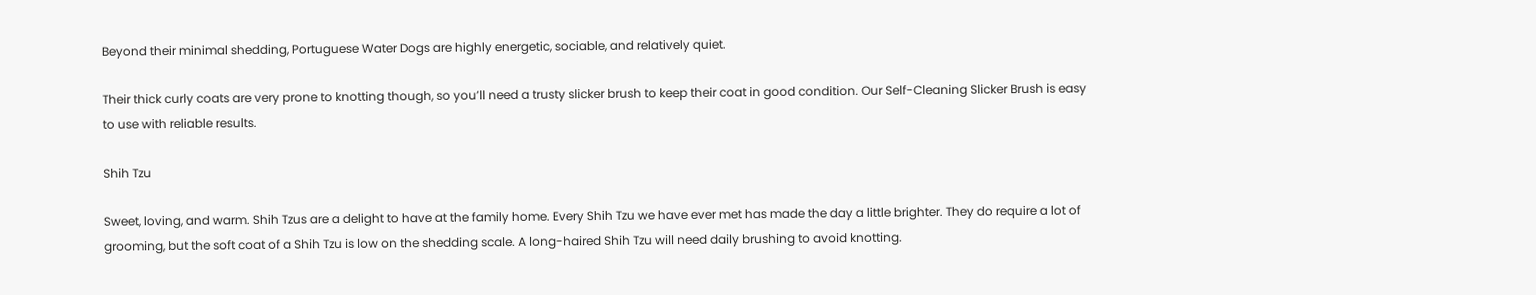Beyond their minimal shedding, Portuguese Water Dogs are highly energetic, sociable, and relatively quiet.

Their thick curly coats are very prone to knotting though, so you’ll need a trusty slicker brush to keep their coat in good condition. Our Self-Cleaning Slicker Brush is easy to use with reliable results.

Shih Tzu

Sweet, loving, and warm. Shih Tzus are a delight to have at the family home. Every Shih Tzu we have ever met has made the day a little brighter. They do require a lot of grooming, but the soft coat of a Shih Tzu is low on the shedding scale. A long-haired Shih Tzu will need daily brushing to avoid knotting.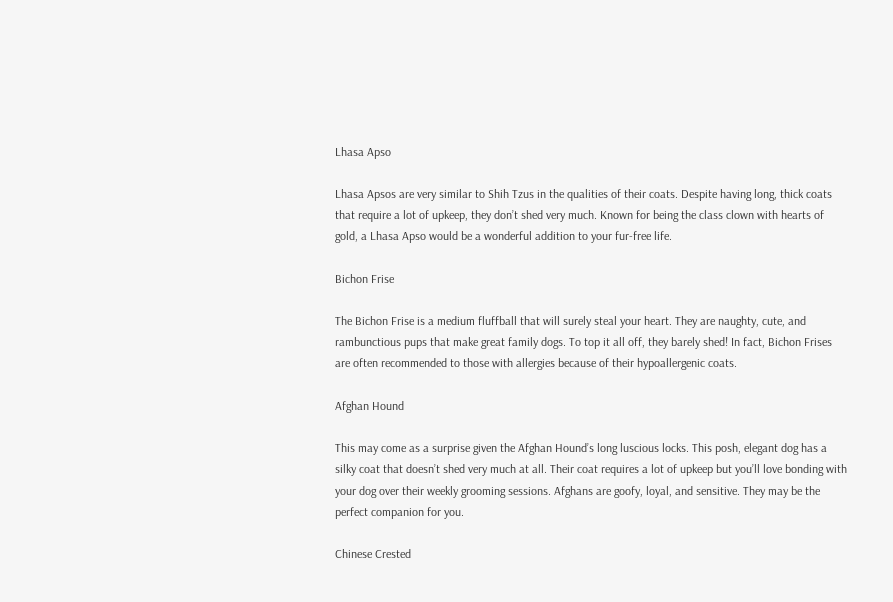Lhasa Apso

Lhasa Apsos are very similar to Shih Tzus in the qualities of their coats. Despite having long, thick coats that require a lot of upkeep, they don’t shed very much. Known for being the class clown with hearts of gold, a Lhasa Apso would be a wonderful addition to your fur-free life.

Bichon Frise

The Bichon Frise is a medium fluffball that will surely steal your heart. They are naughty, cute, and rambunctious pups that make great family dogs. To top it all off, they barely shed! In fact, Bichon Frises are often recommended to those with allergies because of their hypoallergenic coats.

Afghan Hound

This may come as a surprise given the Afghan Hound’s long luscious locks. This posh, elegant dog has a silky coat that doesn’t shed very much at all. Their coat requires a lot of upkeep but you’ll love bonding with your dog over their weekly grooming sessions. Afghans are goofy, loyal, and sensitive. They may be the perfect companion for you.

Chinese Crested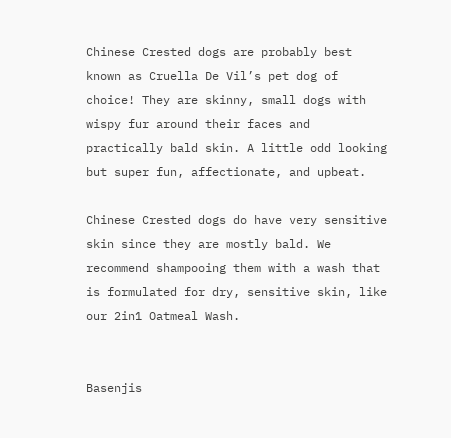Chinese Crested dogs are probably best known as Cruella De Vil’s pet dog of choice! They are skinny, small dogs with wispy fur around their faces and practically bald skin. A little odd looking but super fun, affectionate, and upbeat.

Chinese Crested dogs do have very sensitive skin since they are mostly bald. We recommend shampooing them with a wash that is formulated for dry, sensitive skin, like our 2in1 Oatmeal Wash.


Basenjis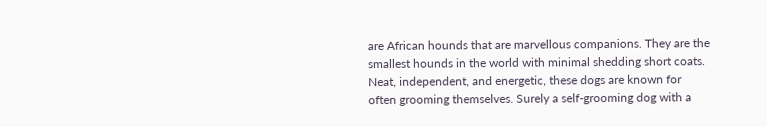are African hounds that are marvellous companions. They are the smallest hounds in the world with minimal shedding short coats. Neat, independent, and energetic, these dogs are known for often grooming themselves. Surely a self-grooming dog with a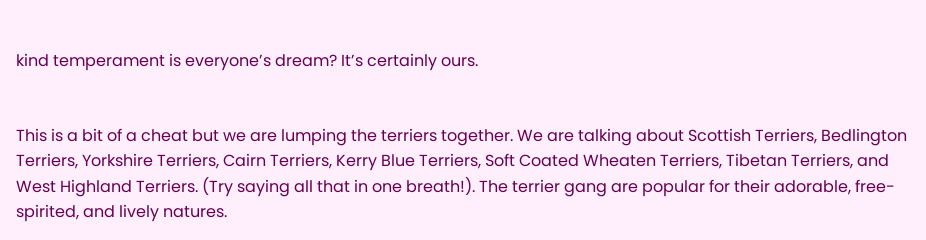kind temperament is everyone’s dream? It’s certainly ours.


This is a bit of a cheat but we are lumping the terriers together. We are talking about Scottish Terriers, Bedlington Terriers, Yorkshire Terriers, Cairn Terriers, Kerry Blue Terriers, Soft Coated Wheaten Terriers, Tibetan Terriers, and West Highland Terriers. (Try saying all that in one breath!). The terrier gang are popular for their adorable, free-spirited, and lively natures.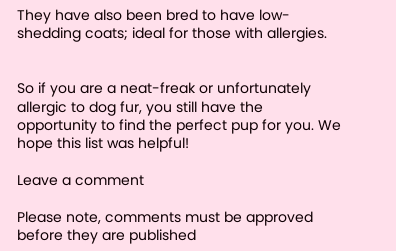They have also been bred to have low-shedding coats; ideal for those with allergies.


So if you are a neat-freak or unfortunately allergic to dog fur, you still have the opportunity to find the perfect pup for you. We hope this list was helpful!

Leave a comment

Please note, comments must be approved before they are published